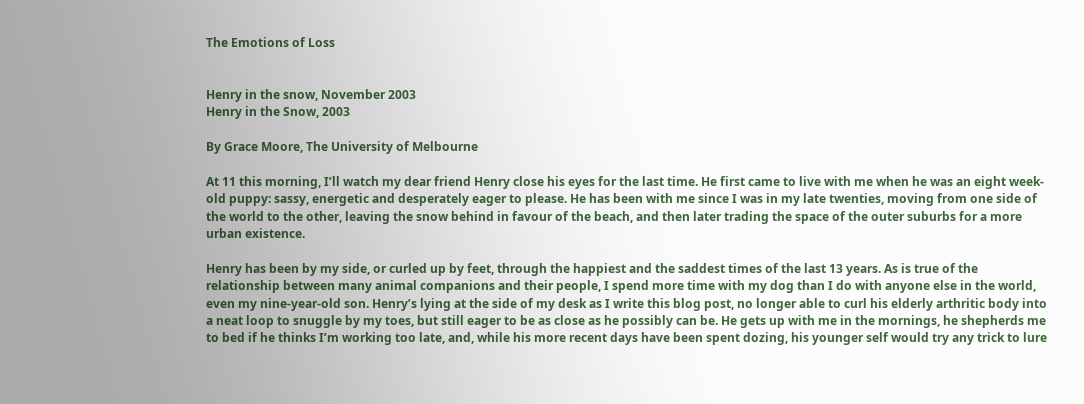The Emotions of Loss


Henry in the snow, November 2003
Henry in the Snow, 2003

By Grace Moore, The University of Melbourne

At 11 this morning, I’ll watch my dear friend Henry close his eyes for the last time. He first came to live with me when he was an eight week-old puppy: sassy, energetic and desperately eager to please. He has been with me since I was in my late twenties, moving from one side of the world to the other, leaving the snow behind in favour of the beach, and then later trading the space of the outer suburbs for a more urban existence.

Henry has been by my side, or curled up by feet, through the happiest and the saddest times of the last 13 years. As is true of the relationship between many animal companions and their people, I spend more time with my dog than I do with anyone else in the world, even my nine-year-old son. Henry’s lying at the side of my desk as I write this blog post, no longer able to curl his elderly arthritic body into a neat loop to snuggle by my toes, but still eager to be as close as he possibly can be. He gets up with me in the mornings, he shepherds me to bed if he thinks I’m working too late, and, while his more recent days have been spent dozing, his younger self would try any trick to lure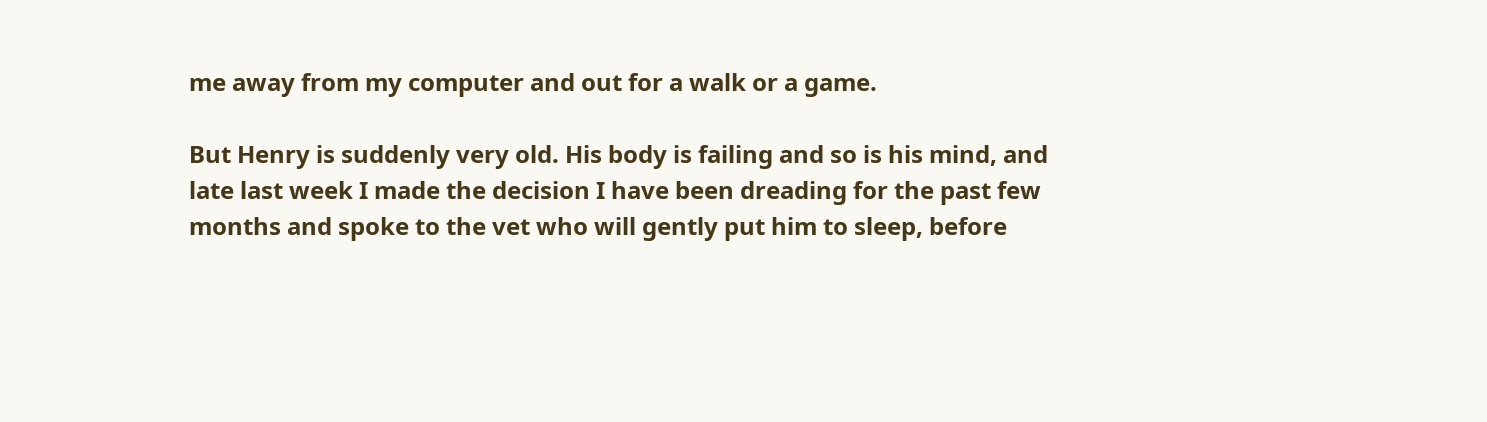me away from my computer and out for a walk or a game.

But Henry is suddenly very old. His body is failing and so is his mind, and late last week I made the decision I have been dreading for the past few months and spoke to the vet who will gently put him to sleep, before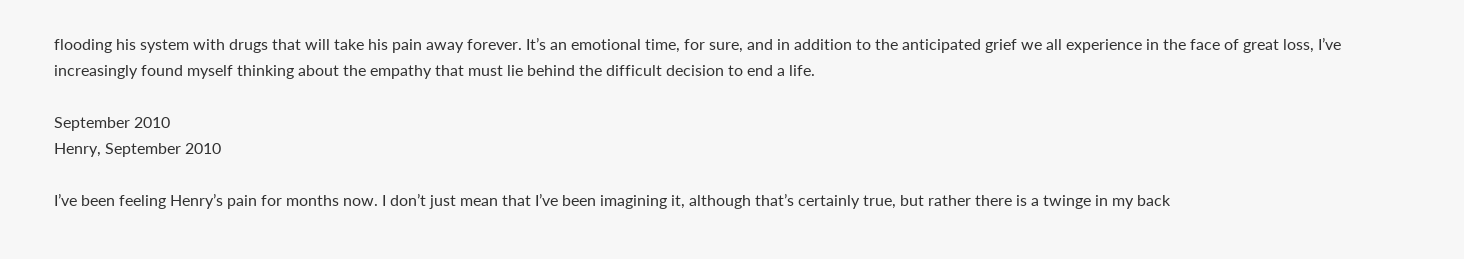flooding his system with drugs that will take his pain away forever. It’s an emotional time, for sure, and in addition to the anticipated grief we all experience in the face of great loss, I’ve increasingly found myself thinking about the empathy that must lie behind the difficult decision to end a life.

September 2010
Henry, September 2010

I’ve been feeling Henry’s pain for months now. I don’t just mean that I’ve been imagining it, although that’s certainly true, but rather there is a twinge in my back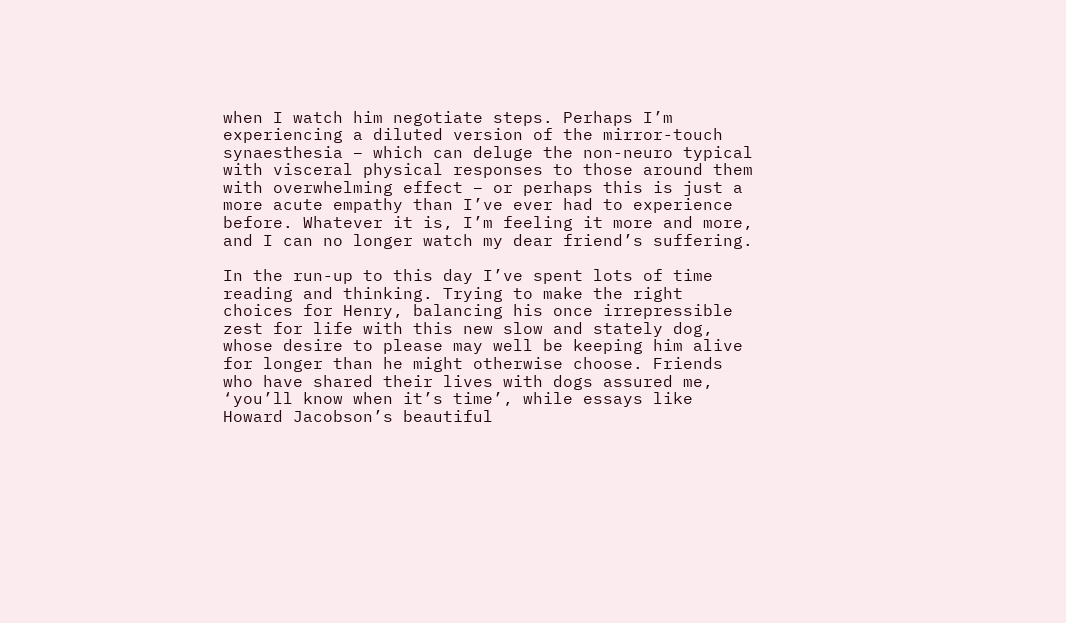when I watch him negotiate steps. Perhaps I’m experiencing a diluted version of the mirror-touch synaesthesia – which can deluge the non-neuro typical with visceral physical responses to those around them with overwhelming effect – or perhaps this is just a more acute empathy than I’ve ever had to experience before. Whatever it is, I’m feeling it more and more, and I can no longer watch my dear friend’s suffering.

In the run-up to this day I’ve spent lots of time reading and thinking. Trying to make the right choices for Henry, balancing his once irrepressible zest for life with this new slow and stately dog, whose desire to please may well be keeping him alive for longer than he might otherwise choose. Friends who have shared their lives with dogs assured me, ‘you’ll know when it’s time’, while essays like Howard Jacobson’s beautiful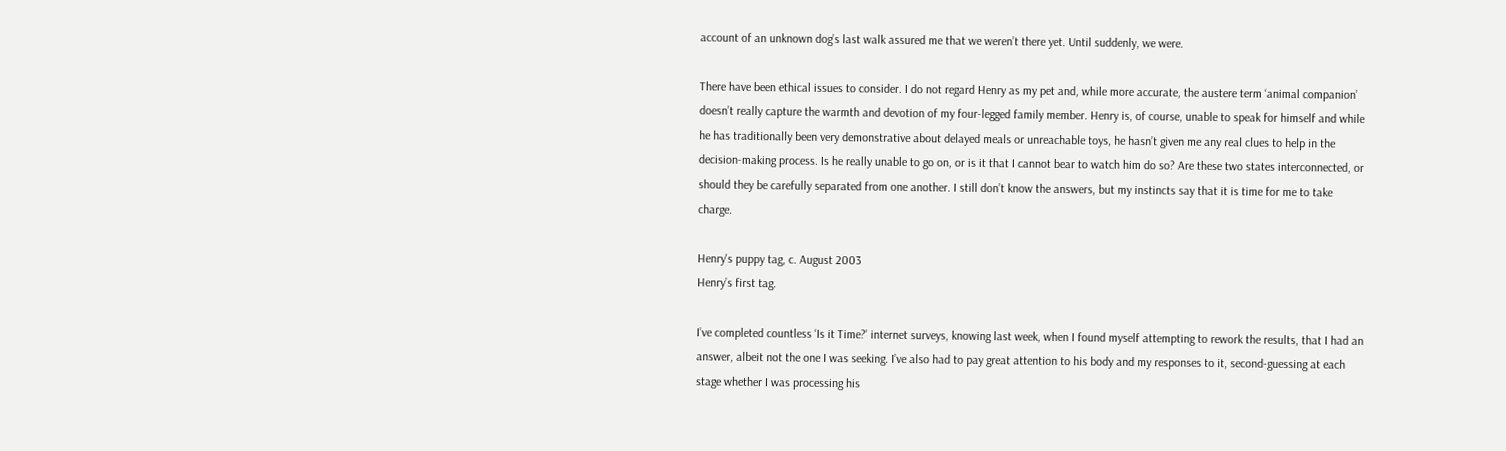account of an unknown dog’s last walk assured me that we weren’t there yet. Until suddenly, we were.

There have been ethical issues to consider. I do not regard Henry as my pet and, while more accurate, the austere term ‘animal companion’ doesn’t really capture the warmth and devotion of my four-legged family member. Henry is, of course, unable to speak for himself and while he has traditionally been very demonstrative about delayed meals or unreachable toys, he hasn’t given me any real clues to help in the decision-making process. Is he really unable to go on, or is it that I cannot bear to watch him do so? Are these two states interconnected, or should they be carefully separated from one another. I still don’t know the answers, but my instincts say that it is time for me to take charge.

Henry's puppy tag, c. August 2003
Henry’s first tag.

I’ve completed countless ‘Is it Time?’ internet surveys, knowing last week, when I found myself attempting to rework the results, that I had an answer, albeit not the one I was seeking. I’ve also had to pay great attention to his body and my responses to it, second-guessing at each stage whether I was processing his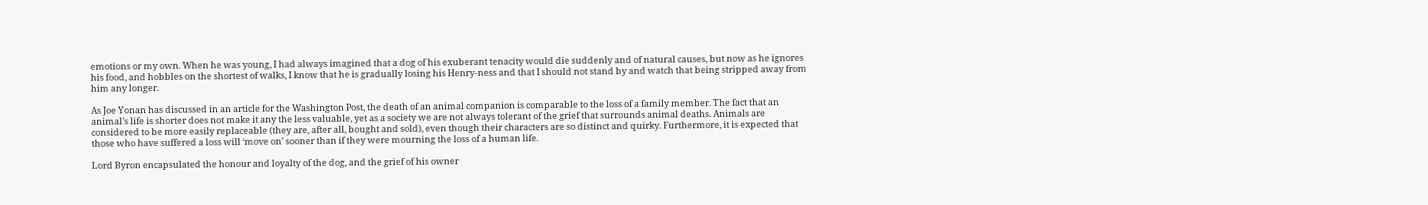emotions or my own. When he was young, I had always imagined that a dog of his exuberant tenacity would die suddenly and of natural causes, but now as he ignores his food, and hobbles on the shortest of walks, I know that he is gradually losing his Henry-ness and that I should not stand by and watch that being stripped away from him any longer.

As Joe Yonan has discussed in an article for the Washington Post, the death of an animal companion is comparable to the loss of a family member. The fact that an animal’s life is shorter does not make it any the less valuable, yet as a society we are not always tolerant of the grief that surrounds animal deaths. Animals are considered to be more easily replaceable (they are, after all, bought and sold), even though their characters are so distinct and quirky. Furthermore, it is expected that those who have suffered a loss will ‘move on’ sooner than if they were mourning the loss of a human life.

Lord Byron encapsulated the honour and loyalty of the dog, and the grief of his owner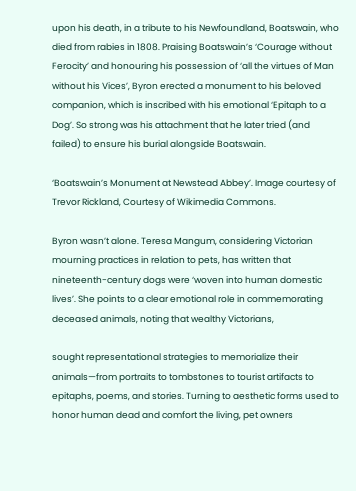upon his death, in a tribute to his Newfoundland, Boatswain, who died from rabies in 1808. Praising Boatswain’s ‘Courage without Ferocity’ and honouring his possession of ‘all the virtues of Man without his Vices’, Byron erected a monument to his beloved companion, which is inscribed with his emotional ‘Epitaph to a Dog’. So strong was his attachment that he later tried (and failed) to ensure his burial alongside Boatswain.

‘Boatswain’s Monument at Newstead Abbey’. Image courtesy of Trevor Rickland, Courtesy of Wikimedia Commons.

Byron wasn’t alone. Teresa Mangum, considering Victorian mourning practices in relation to pets, has written that nineteenth-century dogs were ‘woven into human domestic lives’. She points to a clear emotional role in commemorating deceased animals, noting that wealthy Victorians,

sought representational strategies to memorialize their animals—from portraits to tombstones to tourist artifacts to epitaphs, poems, and stories. Turning to aesthetic forms used to honor human dead and comfort the living, pet owners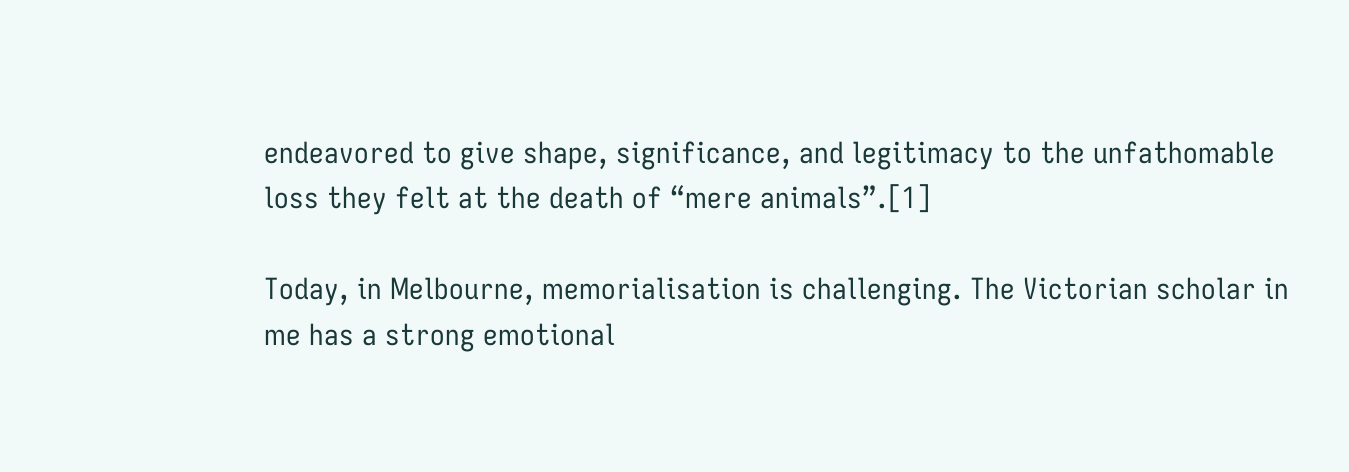endeavored to give shape, significance, and legitimacy to the unfathomable loss they felt at the death of “mere animals”.[1]

Today, in Melbourne, memorialisation is challenging. The Victorian scholar in me has a strong emotional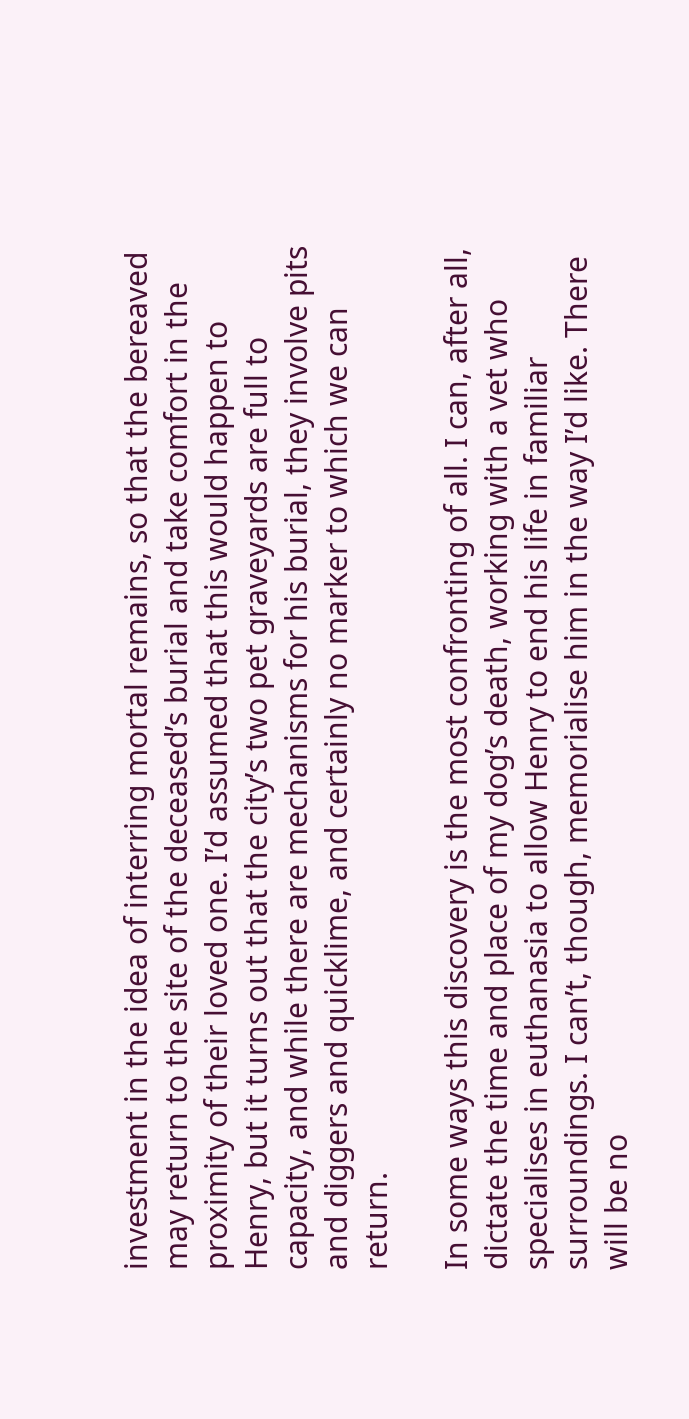investment in the idea of interring mortal remains, so that the bereaved may return to the site of the deceased’s burial and take comfort in the proximity of their loved one. I’d assumed that this would happen to Henry, but it turns out that the city’s two pet graveyards are full to capacity, and while there are mechanisms for his burial, they involve pits and diggers and quicklime, and certainly no marker to which we can return.

In some ways this discovery is the most confronting of all. I can, after all, dictate the time and place of my dog’s death, working with a vet who specialises in euthanasia to allow Henry to end his life in familiar surroundings. I can’t, though, memorialise him in the way I’d like. There will be no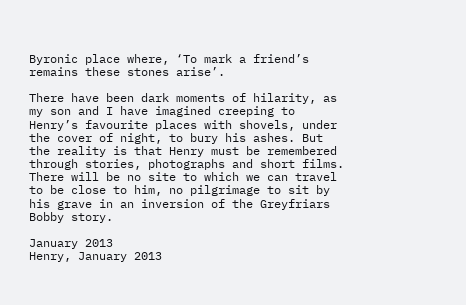Byronic place where, ‘To mark a friend’s remains these stones arise’.

There have been dark moments of hilarity, as my son and I have imagined creeping to Henry’s favourite places with shovels, under the cover of night, to bury his ashes. But the reality is that Henry must be remembered through stories, photographs and short films. There will be no site to which we can travel to be close to him, no pilgrimage to sit by his grave in an inversion of the Greyfriars Bobby story.

January 2013
Henry, January 2013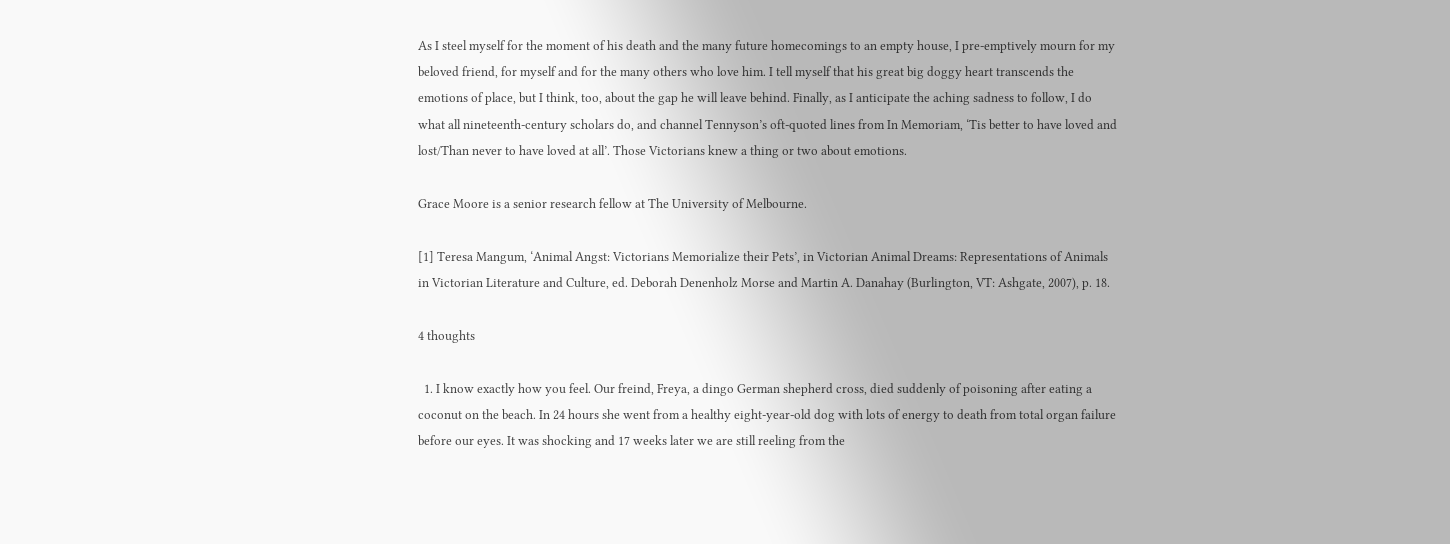As I steel myself for the moment of his death and the many future homecomings to an empty house, I pre-emptively mourn for my beloved friend, for myself and for the many others who love him. I tell myself that his great big doggy heart transcends the emotions of place, but I think, too, about the gap he will leave behind. Finally, as I anticipate the aching sadness to follow, I do what all nineteenth-century scholars do, and channel Tennyson’s oft-quoted lines from In Memoriam, ‘Tis better to have loved and lost/Than never to have loved at all’. Those Victorians knew a thing or two about emotions.

Grace Moore is a senior research fellow at The University of Melbourne.

[1] Teresa Mangum, ‘Animal Angst: Victorians Memorialize their Pets’, in Victorian Animal Dreams: Representations of Animals in Victorian Literature and Culture, ed. Deborah Denenholz Morse and Martin A. Danahay (Burlington, VT: Ashgate, 2007), p. 18.

4 thoughts

  1. I know exactly how you feel. Our freind, Freya, a dingo German shepherd cross, died suddenly of poisoning after eating a coconut on the beach. In 24 hours she went from a healthy eight-year-old dog with lots of energy to death from total organ failure before our eyes. It was shocking and 17 weeks later we are still reeling from the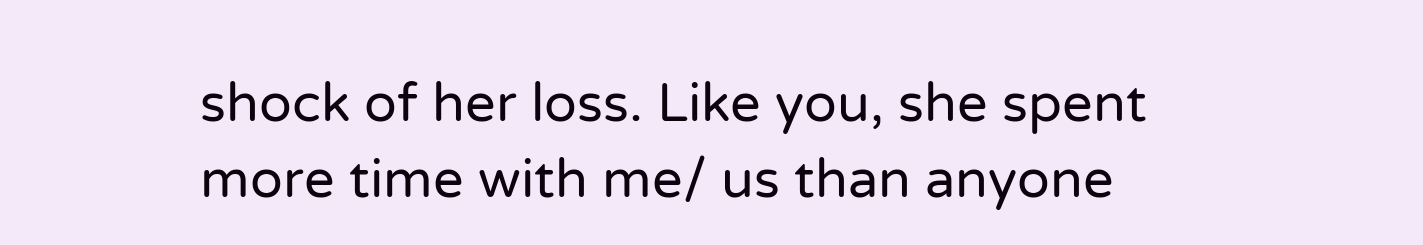shock of her loss. Like you, she spent more time with me/ us than anyone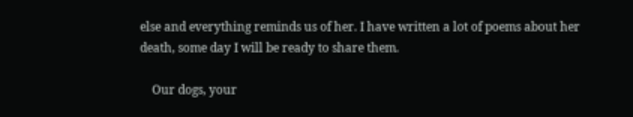else and everything reminds us of her. I have written a lot of poems about her death, some day I will be ready to share them.

    Our dogs, your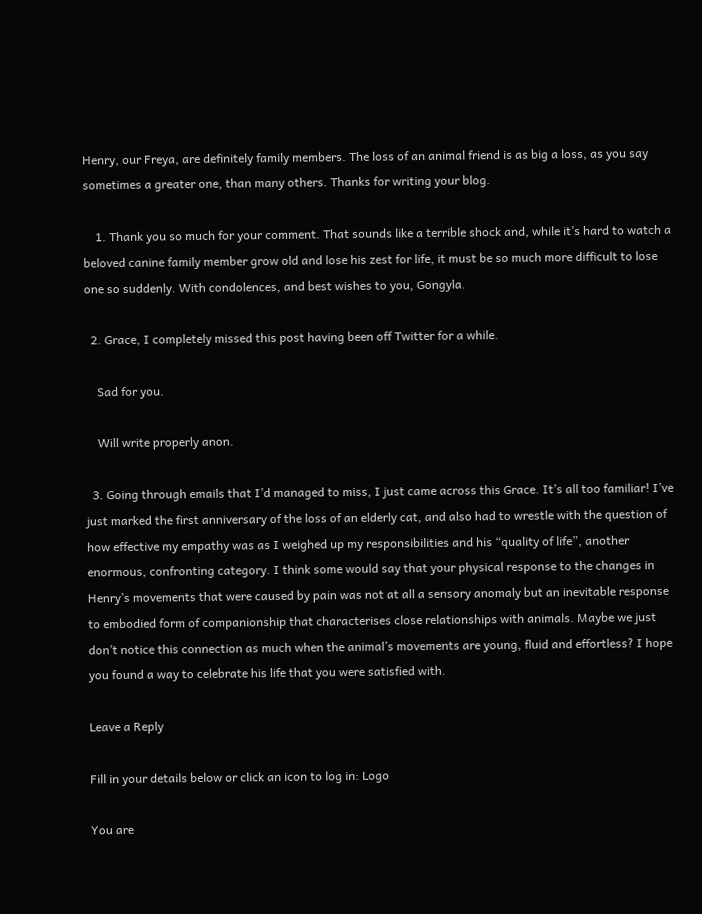Henry, our Freya, are definitely family members. The loss of an animal friend is as big a loss, as you say sometimes a greater one, than many others. Thanks for writing your blog.

    1. Thank you so much for your comment. That sounds like a terrible shock and, while it’s hard to watch a beloved canine family member grow old and lose his zest for life, it must be so much more difficult to lose one so suddenly. With condolences, and best wishes to you, Gongyla.

  2. Grace, I completely missed this post having been off Twitter for a while.

    Sad for you.

    Will write properly anon.

  3. Going through emails that I’d managed to miss, I just came across this Grace. It’s all too familiar! I’ve just marked the first anniversary of the loss of an elderly cat, and also had to wrestle with the question of how effective my empathy was as I weighed up my responsibilities and his “quality of life”, another enormous, confronting category. I think some would say that your physical response to the changes in Henry’s movements that were caused by pain was not at all a sensory anomaly but an inevitable response to embodied form of companionship that characterises close relationships with animals. Maybe we just don’t notice this connection as much when the animal’s movements are young, fluid and effortless? I hope you found a way to celebrate his life that you were satisfied with.

Leave a Reply

Fill in your details below or click an icon to log in: Logo

You are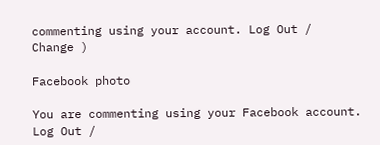commenting using your account. Log Out /  Change )

Facebook photo

You are commenting using your Facebook account. Log Out /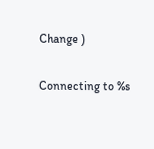Change )

Connecting to %s